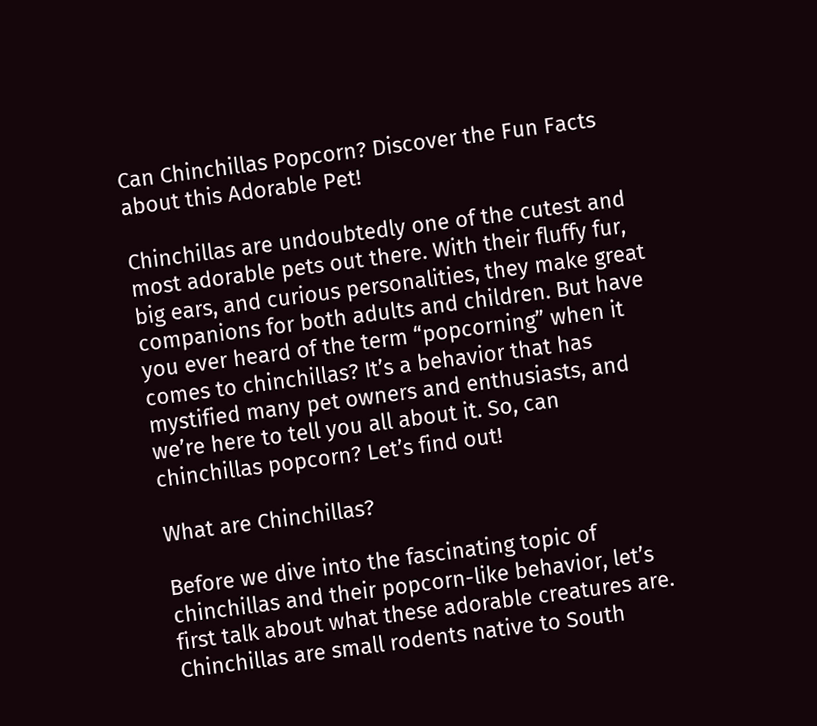Can Chinchillas Popcorn? Discover the Fun Facts about this Adorable Pet!

Chinchillas are undoubtedly one of the cutest and most adorable pets out there. With their fluffy fur, big ears, and curious personalities, they make great companions for both adults and children. But have you ever heard of the term “popcorning” when it comes to chinchillas? It’s a behavior that has mystified many pet owners and enthusiasts, and we’re here to tell you all about it. So, can chinchillas popcorn? Let’s find out!

What are Chinchillas?

Before we dive into the fascinating topic of chinchillas and their popcorn-like behavior, let’s first talk about what these adorable creatures are. Chinchillas are small rodents native to South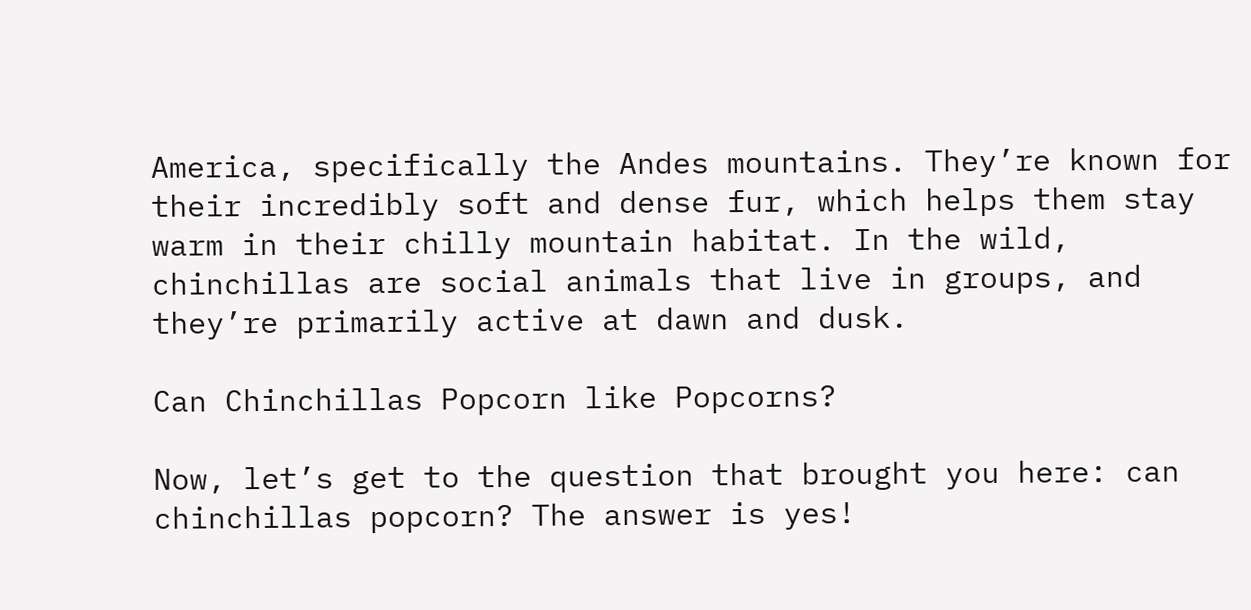America, specifically the Andes mountains. They’re known for their incredibly soft and dense fur, which helps them stay warm in their chilly mountain habitat. In the wild, chinchillas are social animals that live in groups, and they’re primarily active at dawn and dusk.

Can Chinchillas Popcorn like Popcorns?

Now, let’s get to the question that brought you here: can chinchillas popcorn? The answer is yes!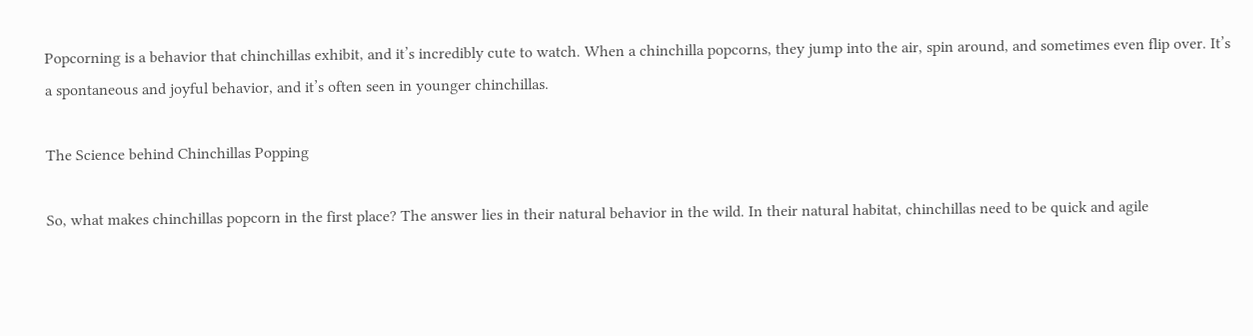Popcorning is a behavior that chinchillas exhibit, and it’s incredibly cute to watch. When a chinchilla popcorns, they jump into the air, spin around, and sometimes even flip over. It’s a spontaneous and joyful behavior, and it’s often seen in younger chinchillas.

The Science behind Chinchillas Popping

So, what makes chinchillas popcorn in the first place? The answer lies in their natural behavior in the wild. In their natural habitat, chinchillas need to be quick and agile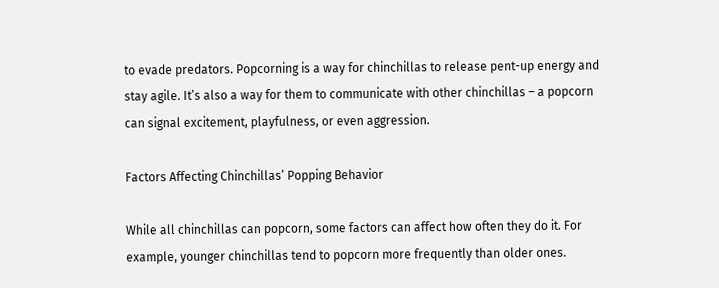to evade predators. Popcorning is a way for chinchillas to release pent-up energy and stay agile. It’s also a way for them to communicate with other chinchillas – a popcorn can signal excitement, playfulness, or even aggression.

Factors Affecting Chinchillas’ Popping Behavior

While all chinchillas can popcorn, some factors can affect how often they do it. For example, younger chinchillas tend to popcorn more frequently than older ones.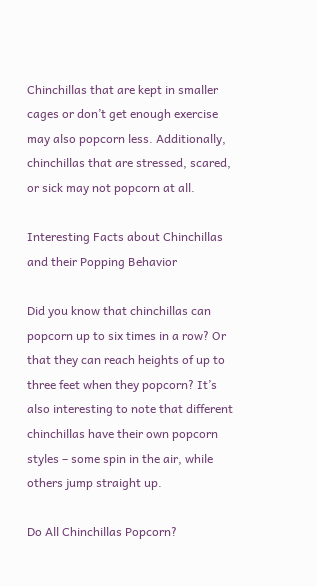Chinchillas that are kept in smaller cages or don’t get enough exercise may also popcorn less. Additionally, chinchillas that are stressed, scared, or sick may not popcorn at all.

Interesting Facts about Chinchillas and their Popping Behavior

Did you know that chinchillas can popcorn up to six times in a row? Or that they can reach heights of up to three feet when they popcorn? It’s also interesting to note that different chinchillas have their own popcorn styles – some spin in the air, while others jump straight up.

Do All Chinchillas Popcorn?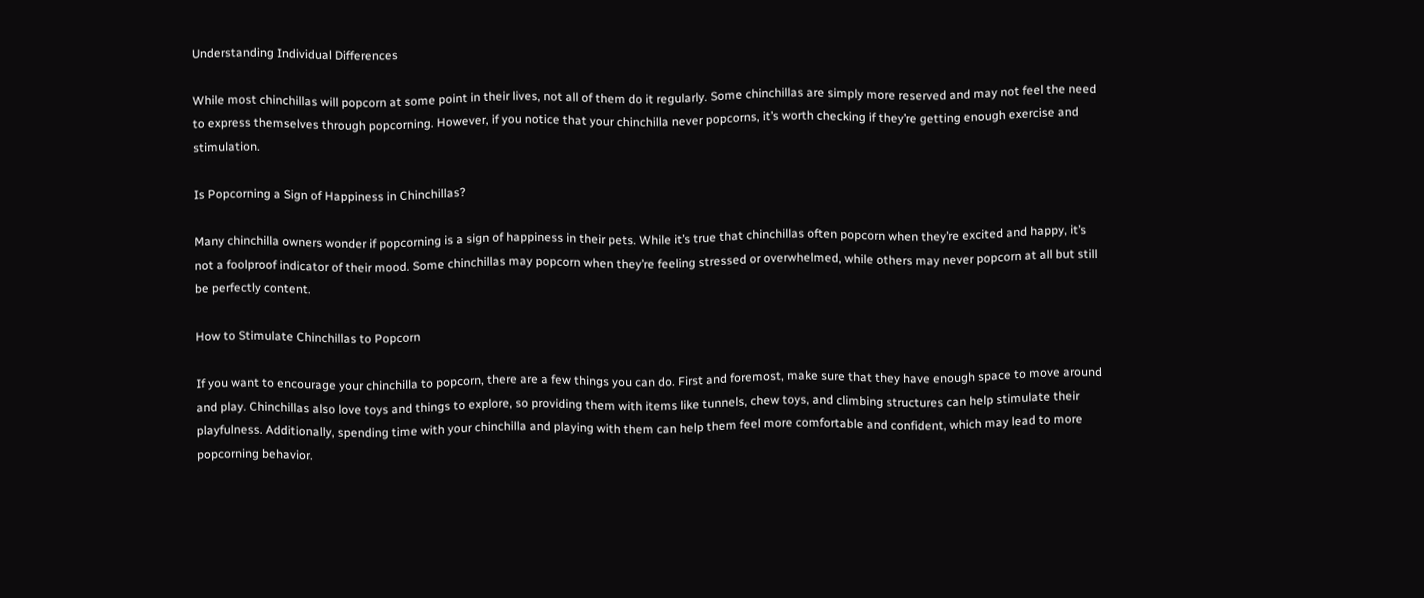Understanding Individual Differences

While most chinchillas will popcorn at some point in their lives, not all of them do it regularly. Some chinchillas are simply more reserved and may not feel the need to express themselves through popcorning. However, if you notice that your chinchilla never popcorns, it’s worth checking if they’re getting enough exercise and stimulation.

Is Popcorning a Sign of Happiness in Chinchillas?

Many chinchilla owners wonder if popcorning is a sign of happiness in their pets. While it’s true that chinchillas often popcorn when they’re excited and happy, it’s not a foolproof indicator of their mood. Some chinchillas may popcorn when they’re feeling stressed or overwhelmed, while others may never popcorn at all but still be perfectly content.

How to Stimulate Chinchillas to Popcorn

If you want to encourage your chinchilla to popcorn, there are a few things you can do. First and foremost, make sure that they have enough space to move around and play. Chinchillas also love toys and things to explore, so providing them with items like tunnels, chew toys, and climbing structures can help stimulate their playfulness. Additionally, spending time with your chinchilla and playing with them can help them feel more comfortable and confident, which may lead to more popcorning behavior.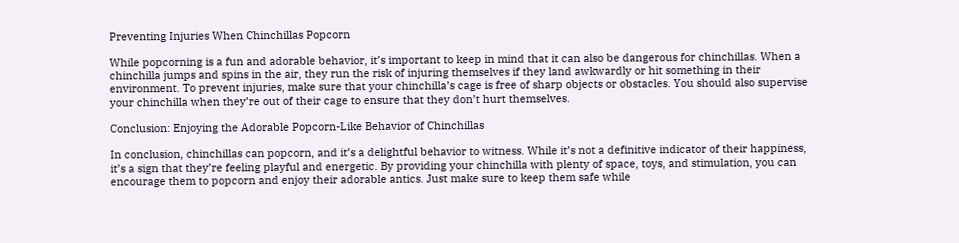Preventing Injuries When Chinchillas Popcorn

While popcorning is a fun and adorable behavior, it’s important to keep in mind that it can also be dangerous for chinchillas. When a chinchilla jumps and spins in the air, they run the risk of injuring themselves if they land awkwardly or hit something in their environment. To prevent injuries, make sure that your chinchilla’s cage is free of sharp objects or obstacles. You should also supervise your chinchilla when they’re out of their cage to ensure that they don’t hurt themselves.

Conclusion: Enjoying the Adorable Popcorn-Like Behavior of Chinchillas

In conclusion, chinchillas can popcorn, and it’s a delightful behavior to witness. While it’s not a definitive indicator of their happiness, it’s a sign that they’re feeling playful and energetic. By providing your chinchilla with plenty of space, toys, and stimulation, you can encourage them to popcorn and enjoy their adorable antics. Just make sure to keep them safe while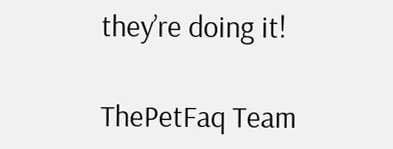they’re doing it!

ThePetFaq Team